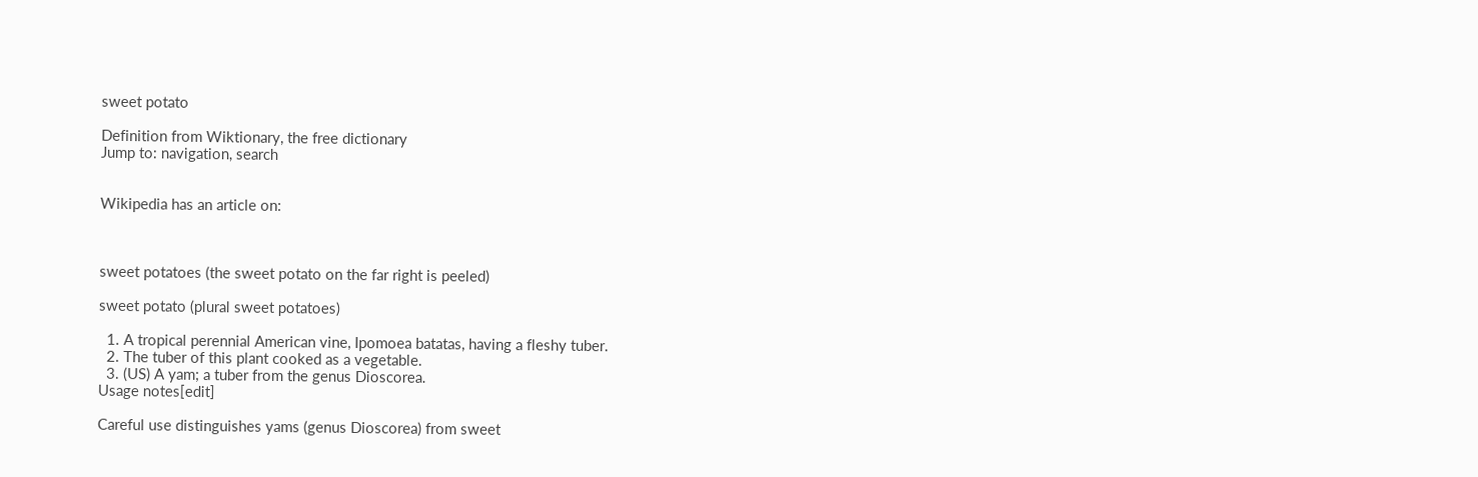sweet potato

Definition from Wiktionary, the free dictionary
Jump to: navigation, search


Wikipedia has an article on:



sweet potatoes (the sweet potato on the far right is peeled)

sweet potato (plural sweet potatoes)

  1. A tropical perennial American vine, Ipomoea batatas, having a fleshy tuber.
  2. The tuber of this plant cooked as a vegetable.
  3. (US) A yam; a tuber from the genus Dioscorea.
Usage notes[edit]

Careful use distinguishes yams (genus Dioscorea) from sweet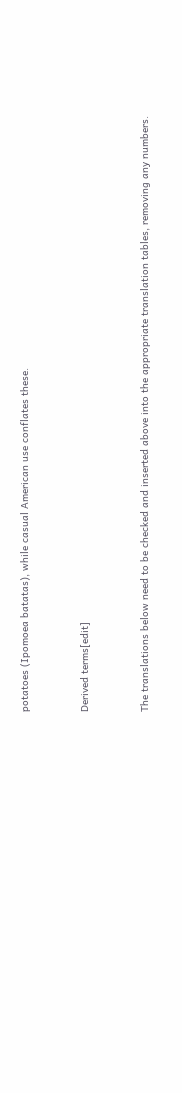potatoes (Ipomoea batatas), while casual American use conflates these.


Derived terms[edit]


The translations below need to be checked and inserted above into the appropriate translation tables, removing any numbers.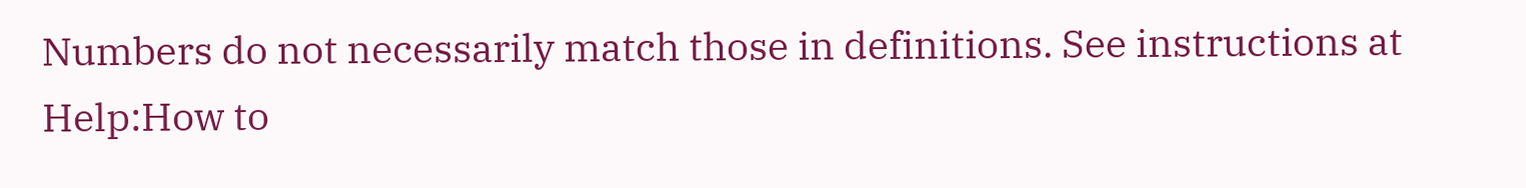Numbers do not necessarily match those in definitions. See instructions at Help:How to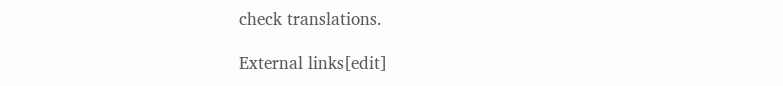check translations.

External links[edit]